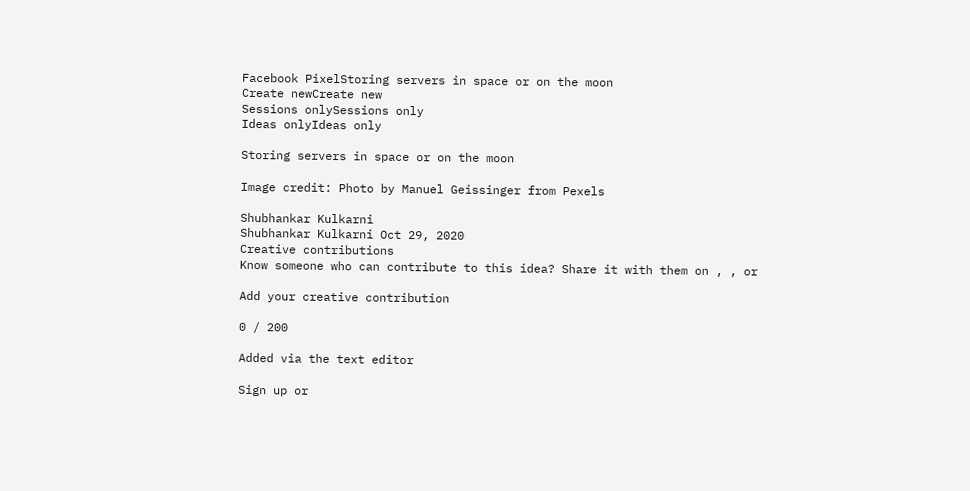Facebook PixelStoring servers in space or on the moon
Create newCreate new
Sessions onlySessions only
Ideas onlyIdeas only

Storing servers in space or on the moon

Image credit: Photo by Manuel Geissinger from Pexels

Shubhankar Kulkarni
Shubhankar Kulkarni Oct 29, 2020
Creative contributions
Know someone who can contribute to this idea? Share it with them on , , or

Add your creative contribution

0 / 200

Added via the text editor

Sign up or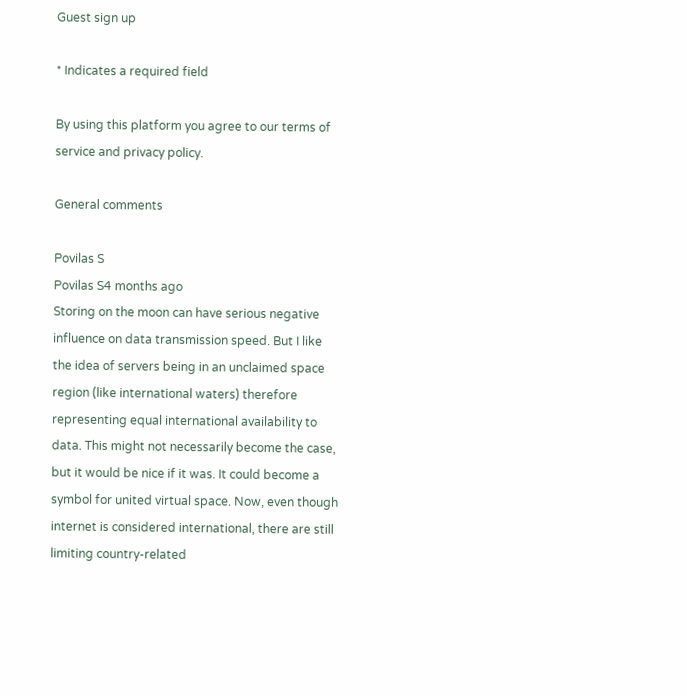Guest sign up

* Indicates a required field

By using this platform you agree to our terms of service and privacy policy.

General comments

Povilas S
Povilas S4 months ago
Storing on the moon can have serious negative influence on data transmission speed. But I like the idea of servers being in an unclaimed space region (like international waters) therefore representing equal international availability to data. This might not necessarily become the case, but it would be nice if it was. It could become a symbol for united virtual space. Now, even though internet is considered international, there are still limiting country-related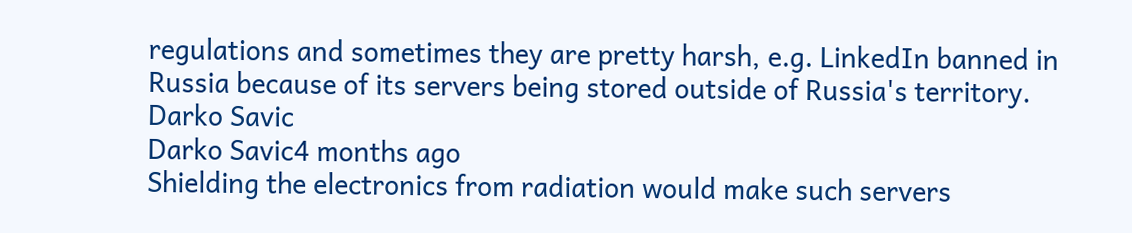regulations and sometimes they are pretty harsh, e.g. LinkedIn banned in Russia because of its servers being stored outside of Russia's territory.
Darko Savic
Darko Savic4 months ago
Shielding the electronics from radiation would make such servers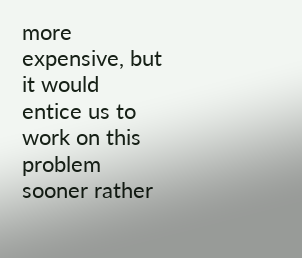more expensive, but it would entice us to work on this problem sooner rather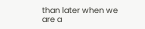than later when we are a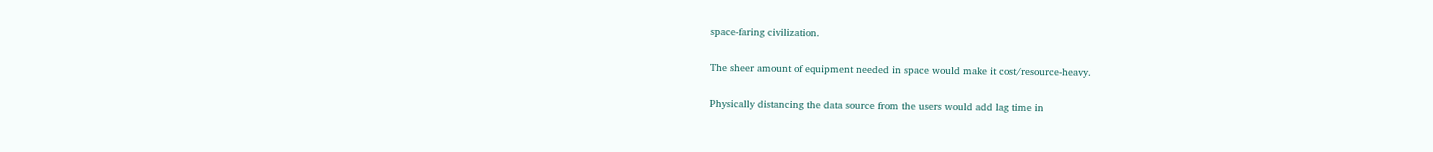space-faring civilization.

The sheer amount of equipment needed in space would make it cost/resource-heavy.

Physically distancing the data source from the users would add lag time in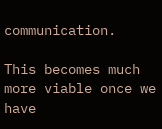communication.

This becomes much more viable once we have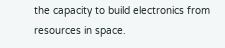the capacity to build electronics from resources in space.